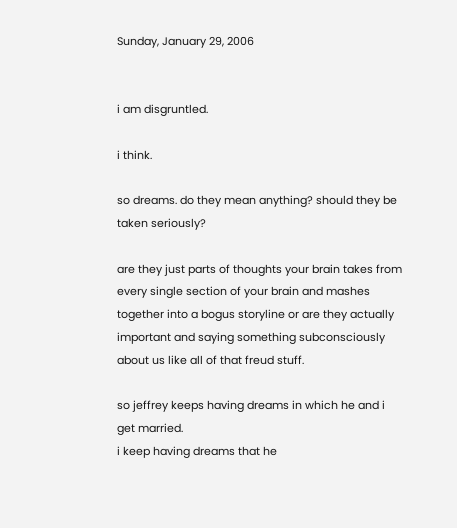Sunday, January 29, 2006


i am disgruntled.

i think.

so dreams. do they mean anything? should they be taken seriously?

are they just parts of thoughts your brain takes from every single section of your brain and mashes together into a bogus storyline or are they actually important and saying something subconsciously about us like all of that freud stuff.

so jeffrey keeps having dreams in which he and i get married.
i keep having dreams that he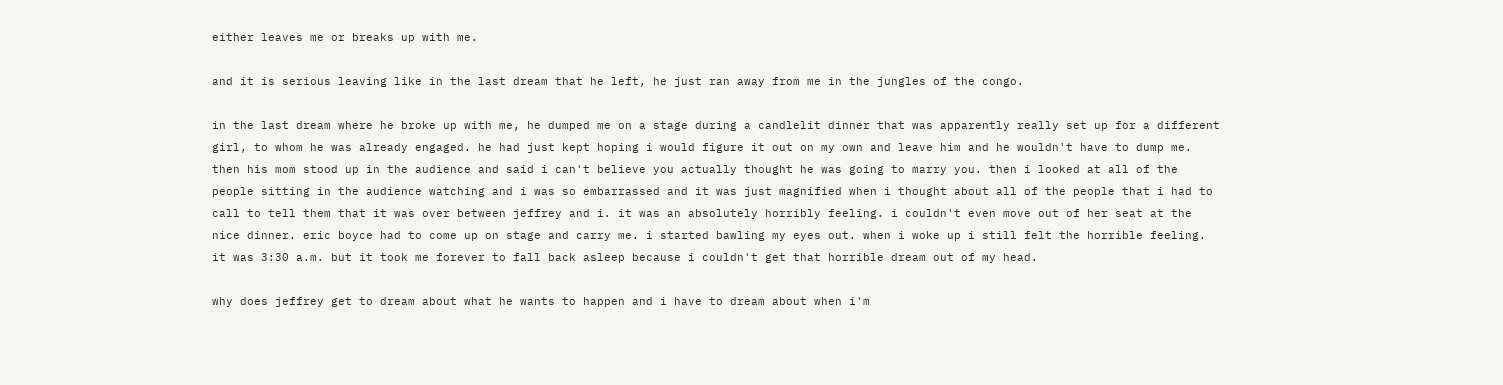either leaves me or breaks up with me.

and it is serious leaving like in the last dream that he left, he just ran away from me in the jungles of the congo.

in the last dream where he broke up with me, he dumped me on a stage during a candlelit dinner that was apparently really set up for a different girl, to whom he was already engaged. he had just kept hoping i would figure it out on my own and leave him and he wouldn't have to dump me. then his mom stood up in the audience and said i can't believe you actually thought he was going to marry you. then i looked at all of the people sitting in the audience watching and i was so embarrassed and it was just magnified when i thought about all of the people that i had to call to tell them that it was over between jeffrey and i. it was an absolutely horribly feeling. i couldn't even move out of her seat at the nice dinner. eric boyce had to come up on stage and carry me. i started bawling my eyes out. when i woke up i still felt the horrible feeling. it was 3:30 a.m. but it took me forever to fall back asleep because i couldn't get that horrible dream out of my head.

why does jeffrey get to dream about what he wants to happen and i have to dream about when i'm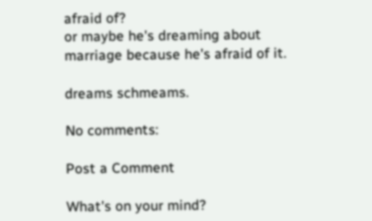afraid of?
or maybe he's dreaming about marriage because he's afraid of it.

dreams schmeams.

No comments:

Post a Comment

What's on your mind?